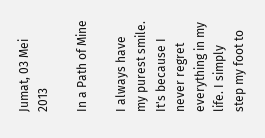Jumat, 03 Mei 2013

In a Path of Mine

I always have my purest smile. It's because I never regret everything in my life. I simply step my foot to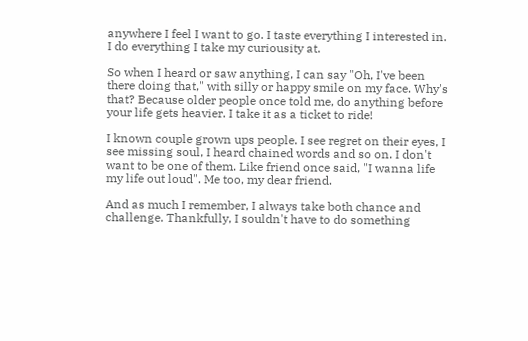anywhere I feel I want to go. I taste everything I interested in. I do everything I take my curiousity at.

So when I heard or saw anything, I can say "Oh, I've been there doing that," with silly or happy smile on my face. Why's that? Because older people once told me, do anything before your life gets heavier. I take it as a ticket to ride!

I known couple grown ups people. I see regret on their eyes, I see missing soul, I heard chained words and so on. I don't want to be one of them. Like friend once said, "I wanna life my life out loud". Me too, my dear friend.

And as much I remember, I always take both chance and challenge. Thankfully, I souldn't have to do something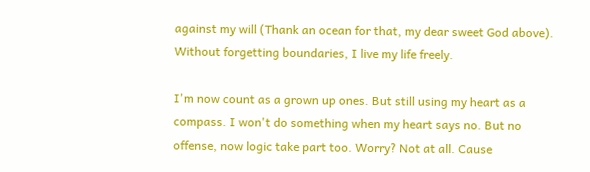against my will (Thank an ocean for that, my dear sweet God above). Without forgetting boundaries, I live my life freely.

I'm now count as a grown up ones. But still using my heart as a compass. I won't do something when my heart says no. But no offense, now logic take part too. Worry? Not at all. Cause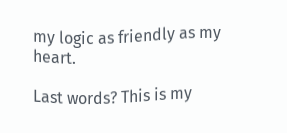my logic as friendly as my heart.

Last words? This is my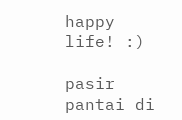happy life! :)

pasir pantai di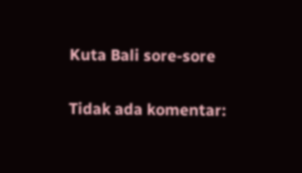Kuta Bali sore-sore

Tidak ada komentar: